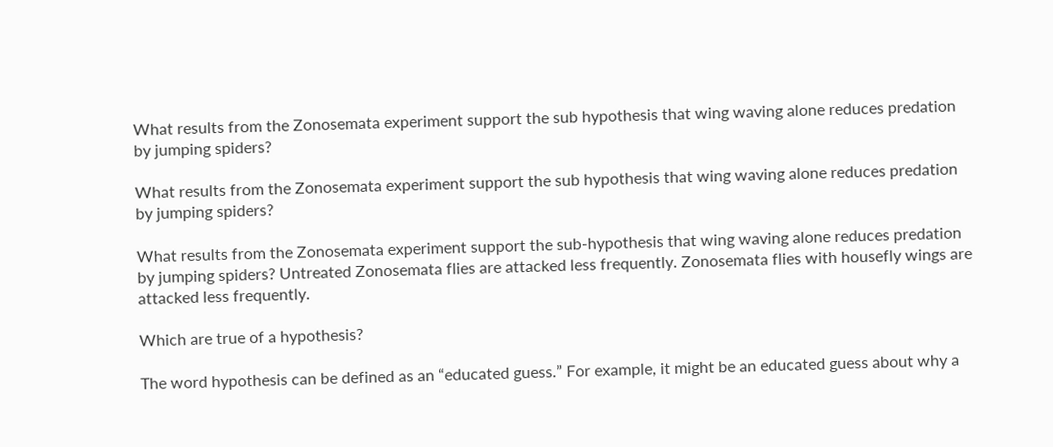What results from the Zonosemata experiment support the sub hypothesis that wing waving alone reduces predation by jumping spiders?

What results from the Zonosemata experiment support the sub hypothesis that wing waving alone reduces predation by jumping spiders?

What results from the Zonosemata experiment support the sub-hypothesis that wing waving alone reduces predation by jumping spiders? Untreated Zonosemata flies are attacked less frequently. Zonosemata flies with housefly wings are attacked less frequently.

Which are true of a hypothesis?

The word hypothesis can be defined as an “educated guess.” For example, it might be an educated guess about why a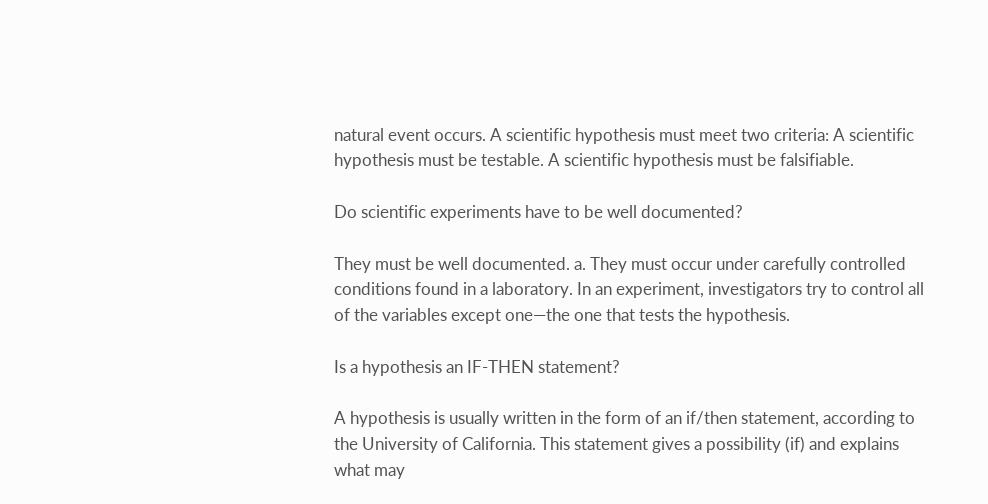natural event occurs. A scientific hypothesis must meet two criteria: A scientific hypothesis must be testable. A scientific hypothesis must be falsifiable.

Do scientific experiments have to be well documented?

They must be well documented. a. They must occur under carefully controlled conditions found in a laboratory. In an experiment, investigators try to control all of the variables except one—the one that tests the hypothesis.

Is a hypothesis an IF-THEN statement?

A hypothesis is usually written in the form of an if/then statement, according to the University of California. This statement gives a possibility (if) and explains what may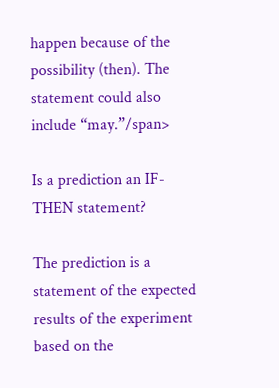happen because of the possibility (then). The statement could also include “may.”/span>

Is a prediction an IF-THEN statement?

The prediction is a statement of the expected results of the experiment based on the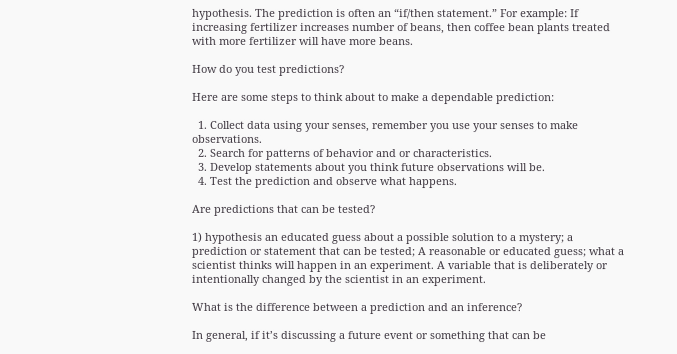hypothesis. The prediction is often an “if/then statement.” For example: If increasing fertilizer increases number of beans, then coffee bean plants treated with more fertilizer will have more beans.

How do you test predictions?

Here are some steps to think about to make a dependable prediction:

  1. Collect data using your senses, remember you use your senses to make observations.
  2. Search for patterns of behavior and or characteristics.
  3. Develop statements about you think future observations will be.
  4. Test the prediction and observe what happens.

Are predictions that can be tested?

1) hypothesis an educated guess about a possible solution to a mystery; a prediction or statement that can be tested; A reasonable or educated guess; what a scientist thinks will happen in an experiment. A variable that is deliberately or intentionally changed by the scientist in an experiment.

What is the difference between a prediction and an inference?

In general, if it’s discussing a future event or something that can be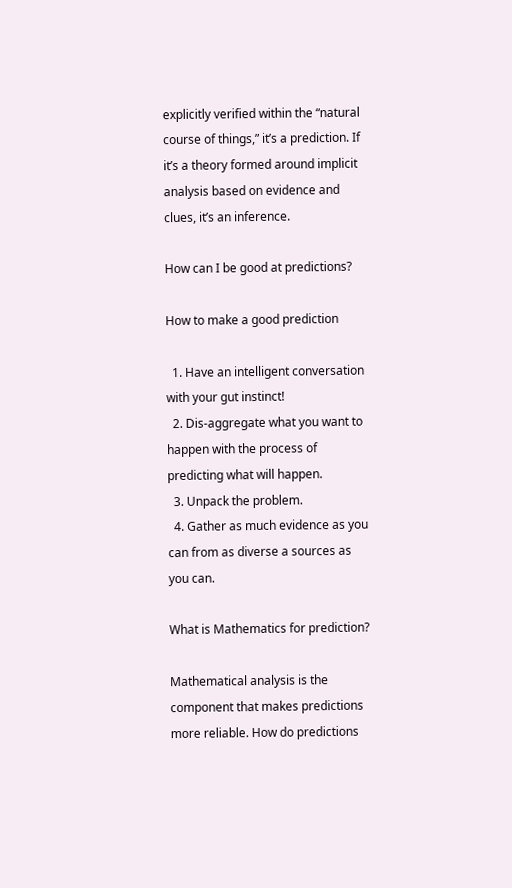explicitly verified within the “natural course of things,” it’s a prediction. If it’s a theory formed around implicit analysis based on evidence and clues, it’s an inference.

How can I be good at predictions?

How to make a good prediction

  1. Have an intelligent conversation with your gut instinct!
  2. Dis-aggregate what you want to happen with the process of predicting what will happen.
  3. Unpack the problem.
  4. Gather as much evidence as you can from as diverse a sources as you can.

What is Mathematics for prediction?

Mathematical analysis is the component that makes predictions more reliable. How do predictions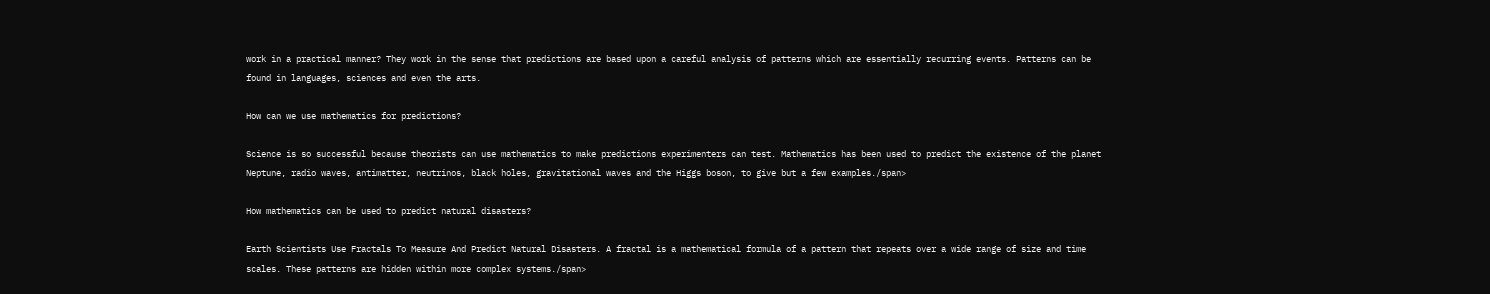work in a practical manner? They work in the sense that predictions are based upon a careful analysis of patterns which are essentially recurring events. Patterns can be found in languages, sciences and even the arts.

How can we use mathematics for predictions?

Science is so successful because theorists can use mathematics to make predictions experimenters can test. Mathematics has been used to predict the existence of the planet Neptune, radio waves, antimatter, neutrinos, black holes, gravitational waves and the Higgs boson, to give but a few examples./span>

How mathematics can be used to predict natural disasters?

Earth Scientists Use Fractals To Measure And Predict Natural Disasters. A fractal is a mathematical formula of a pattern that repeats over a wide range of size and time scales. These patterns are hidden within more complex systems./span>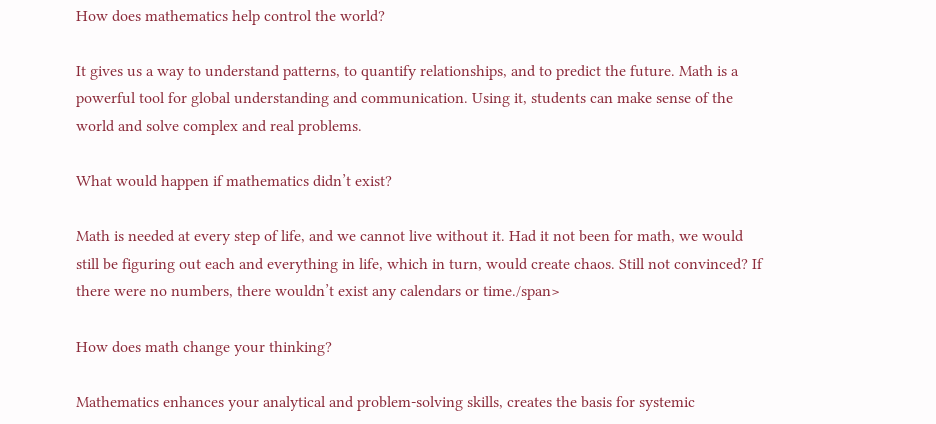How does mathematics help control the world?

It gives us a way to understand patterns, to quantify relationships, and to predict the future. Math is a powerful tool for global understanding and communication. Using it, students can make sense of the world and solve complex and real problems.

What would happen if mathematics didn’t exist?

Math is needed at every step of life, and we cannot live without it. Had it not been for math, we would still be figuring out each and everything in life, which in turn, would create chaos. Still not convinced? If there were no numbers, there wouldn’t exist any calendars or time./span>

How does math change your thinking?

Mathematics enhances your analytical and problem-solving skills, creates the basis for systemic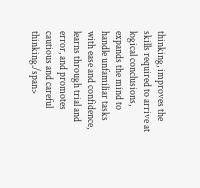thinking, improves the skills required to arrive at logical conclusions, expands the mind to handle unfamiliar tasks with ease and confidence, learns through trial and error, and promotes cautious and careful thinking./span>